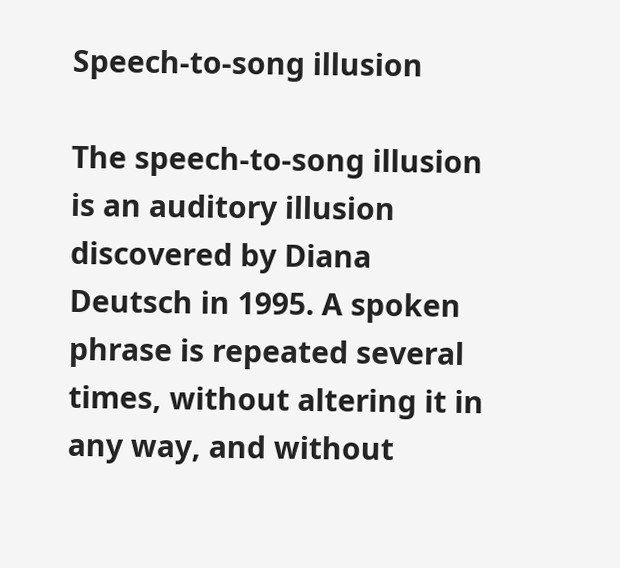Speech-to-song illusion

The speech-to-song illusion is an auditory illusion discovered by Diana Deutsch in 1995. A spoken phrase is repeated several times, without altering it in any way, and without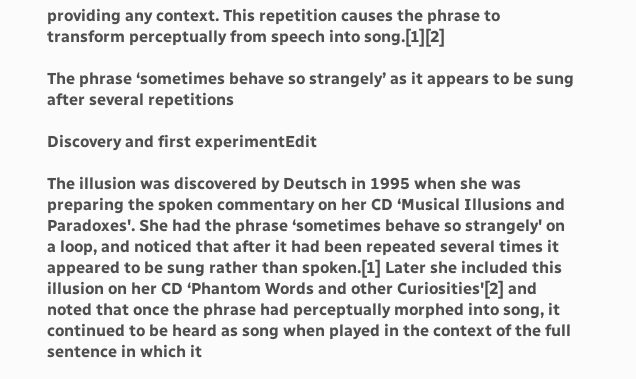providing any context. This repetition causes the phrase to transform perceptually from speech into song.[1][2]

The phrase ‘sometimes behave so strangely’ as it appears to be sung after several repetitions

Discovery and first experimentEdit

The illusion was discovered by Deutsch in 1995 when she was preparing the spoken commentary on her CD ‘Musical Illusions and Paradoxes'. She had the phrase ‘sometimes behave so strangely' on a loop, and noticed that after it had been repeated several times it appeared to be sung rather than spoken.[1] Later she included this illusion on her CD ‘Phantom Words and other Curiosities'[2] and noted that once the phrase had perceptually morphed into song, it continued to be heard as song when played in the context of the full sentence in which it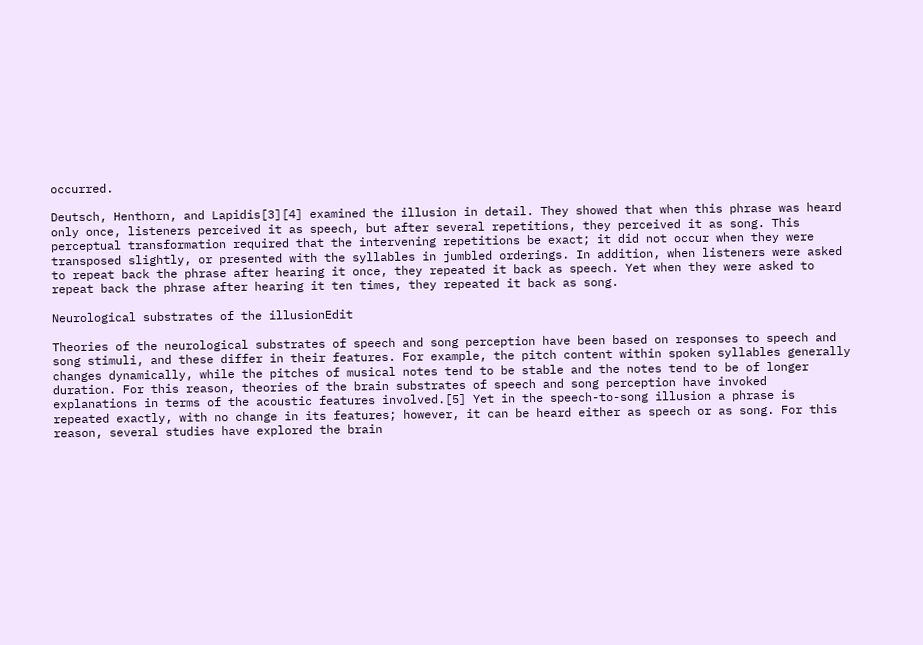occurred.

Deutsch, Henthorn, and Lapidis[3][4] examined the illusion in detail. They showed that when this phrase was heard only once, listeners perceived it as speech, but after several repetitions, they perceived it as song. This perceptual transformation required that the intervening repetitions be exact; it did not occur when they were transposed slightly, or presented with the syllables in jumbled orderings. In addition, when listeners were asked to repeat back the phrase after hearing it once, they repeated it back as speech. Yet when they were asked to repeat back the phrase after hearing it ten times, they repeated it back as song.

Neurological substrates of the illusionEdit

Theories of the neurological substrates of speech and song perception have been based on responses to speech and song stimuli, and these differ in their features. For example, the pitch content within spoken syllables generally changes dynamically, while the pitches of musical notes tend to be stable and the notes tend to be of longer duration. For this reason, theories of the brain substrates of speech and song perception have invoked explanations in terms of the acoustic features involved.[5] Yet in the speech-to-song illusion a phrase is repeated exactly, with no change in its features; however, it can be heard either as speech or as song. For this reason, several studies have explored the brain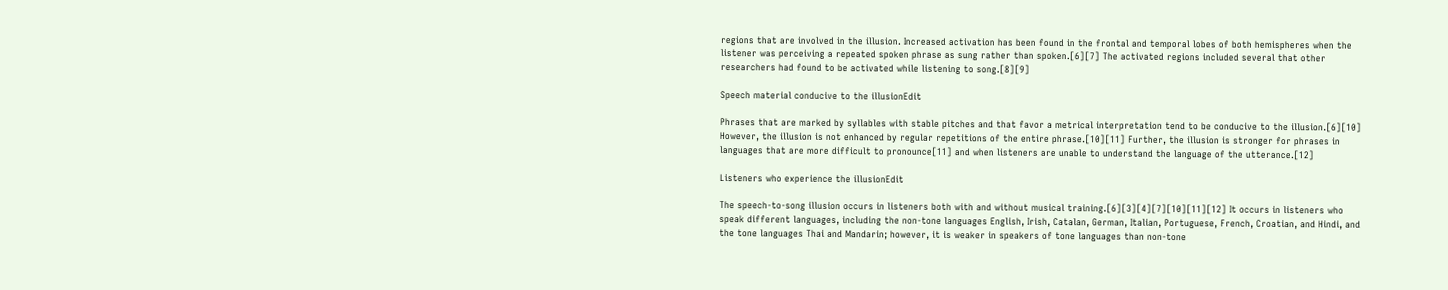regions that are involved in the illusion. Increased activation has been found in the frontal and temporal lobes of both hemispheres when the listener was perceiving a repeated spoken phrase as sung rather than spoken.[6][7] The activated regions included several that other researchers had found to be activated while listening to song.[8][9]

Speech material conducive to the illusionEdit

Phrases that are marked by syllables with stable pitches and that favor a metrical interpretation tend to be conducive to the illusion.[6][10] However, the illusion is not enhanced by regular repetitions of the entire phrase.[10][11] Further, the illusion is stronger for phrases in languages that are more difficult to pronounce[11] and when listeners are unable to understand the language of the utterance.[12]

Listeners who experience the illusionEdit

The speech-to-song illusion occurs in listeners both with and without musical training.[6][3][4][7][10][11][12] It occurs in listeners who speak different languages, including the non-tone languages English, Irish, Catalan, German, Italian, Portuguese, French, Croatian, and Hindi, and the tone languages Thai and Mandarin; however, it is weaker in speakers of tone languages than non-tone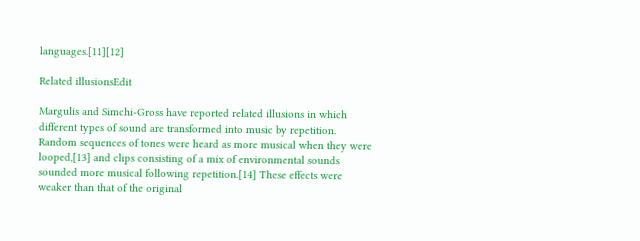languages.[11][12]

Related illusionsEdit

Margulis and Simchi-Gross have reported related illusions in which different types of sound are transformed into music by repetition. Random sequences of tones were heard as more musical when they were looped,[13] and clips consisting of a mix of environmental sounds sounded more musical following repetition.[14] These effects were weaker than that of the original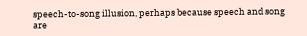speech-to-song illusion, perhaps because speech and song are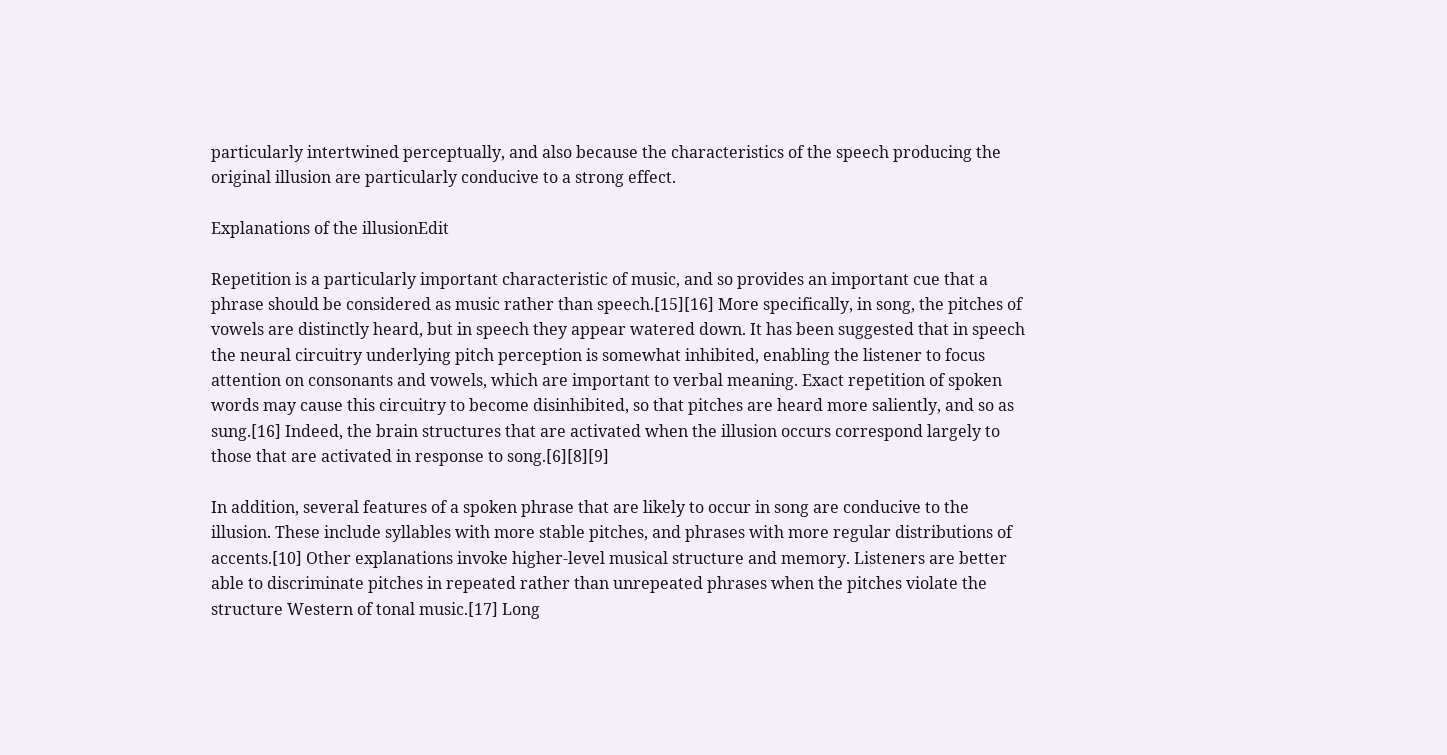particularly intertwined perceptually, and also because the characteristics of the speech producing the original illusion are particularly conducive to a strong effect.

Explanations of the illusionEdit

Repetition is a particularly important characteristic of music, and so provides an important cue that a phrase should be considered as music rather than speech.[15][16] More specifically, in song, the pitches of vowels are distinctly heard, but in speech they appear watered down. It has been suggested that in speech the neural circuitry underlying pitch perception is somewhat inhibited, enabling the listener to focus attention on consonants and vowels, which are important to verbal meaning. Exact repetition of spoken words may cause this circuitry to become disinhibited, so that pitches are heard more saliently, and so as sung.[16] Indeed, the brain structures that are activated when the illusion occurs correspond largely to those that are activated in response to song.[6][8][9]

In addition, several features of a spoken phrase that are likely to occur in song are conducive to the illusion. These include syllables with more stable pitches, and phrases with more regular distributions of accents.[10] Other explanations invoke higher-level musical structure and memory. Listeners are better able to discriminate pitches in repeated rather than unrepeated phrases when the pitches violate the structure Western of tonal music.[17] Long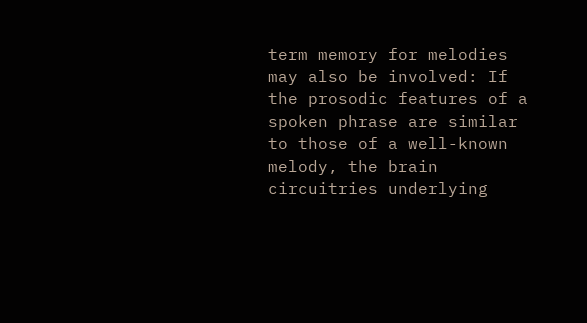term memory for melodies may also be involved: If the prosodic features of a spoken phrase are similar to those of a well-known melody, the brain circuitries underlying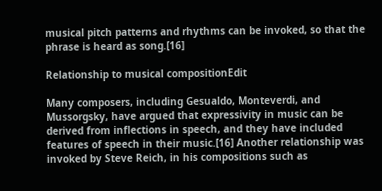musical pitch patterns and rhythms can be invoked, so that the phrase is heard as song.[16]

Relationship to musical compositionEdit

Many composers, including Gesualdo, Monteverdi, and Mussorgsky, have argued that expressivity in music can be derived from inflections in speech, and they have included features of speech in their music.[16] Another relationship was invoked by Steve Reich, in his compositions such as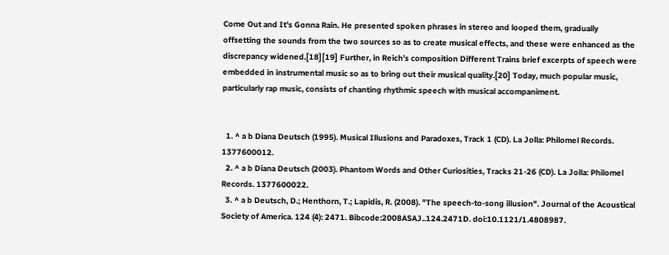Come Out and It's Gonna Rain. He presented spoken phrases in stereo and looped them, gradually offsetting the sounds from the two sources so as to create musical effects, and these were enhanced as the discrepancy widened.[18][19] Further, in Reich’s composition Different Trains brief excerpts of speech were embedded in instrumental music so as to bring out their musical quality.[20] Today, much popular music, particularly rap music, consists of chanting rhythmic speech with musical accompaniment.


  1. ^ a b Diana Deutsch (1995). Musical Illusions and Paradoxes, Track 1 (CD). La Jolla: Philomel Records. 1377600012.
  2. ^ a b Diana Deutsch (2003). Phantom Words and Other Curiosities, Tracks 21-26 (CD). La Jolla: Philomel Records. 1377600022.
  3. ^ a b Deutsch, D.; Henthorn, T.; Lapidis, R. (2008). "The speech-to-song illusion". Journal of the Acoustical Society of America. 124 (4): 2471. Bibcode:2008ASAJ..124.2471D. doi:10.1121/1.4808987.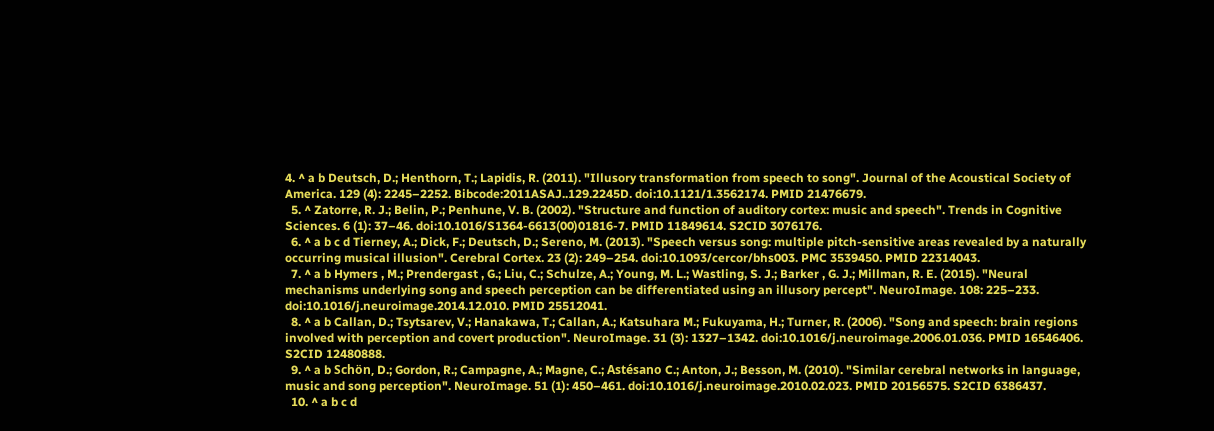4. ^ a b Deutsch, D.; Henthorn, T.; Lapidis, R. (2011). "Illusory transformation from speech to song". Journal of the Acoustical Society of America. 129 (4): 2245–2252. Bibcode:2011ASAJ..129.2245D. doi:10.1121/1.3562174. PMID 21476679.
  5. ^ Zatorre, R. J.; Belin, P.; Penhune, V. B. (2002). "Structure and function of auditory cortex: music and speech". Trends in Cognitive Sciences. 6 (1): 37–46. doi:10.1016/S1364-6613(00)01816-7. PMID 11849614. S2CID 3076176.
  6. ^ a b c d Tierney, A.; Dick, F.; Deutsch, D.; Sereno, M. (2013). "Speech versus song: multiple pitch-sensitive areas revealed by a naturally occurring musical illusion". Cerebral Cortex. 23 (2): 249–254. doi:10.1093/cercor/bhs003. PMC 3539450. PMID 22314043.
  7. ^ a b Hymers , M.; Prendergast , G.; Liu, C.; Schulze, A.; Young, M. L.; Wastling, S. J.; Barker , G. J.; Millman, R. E. (2015). "Neural mechanisms underlying song and speech perception can be differentiated using an illusory percept". NeuroImage. 108: 225–233. doi:10.1016/j.neuroimage.2014.12.010. PMID 25512041.
  8. ^ a b Callan, D.; Tsytsarev, V.; Hanakawa, T.; Callan, A.; Katsuhara M.; Fukuyama, H.; Turner, R. (2006). "Song and speech: brain regions involved with perception and covert production". NeuroImage. 31 (3): 1327–1342. doi:10.1016/j.neuroimage.2006.01.036. PMID 16546406. S2CID 12480888.
  9. ^ a b Schön, D.; Gordon, R.; Campagne, A.; Magne, C.; Astésano C.; Anton, J.; Besson, M. (2010). "Similar cerebral networks in language, music and song perception". NeuroImage. 51 (1): 450–461. doi:10.1016/j.neuroimage.2010.02.023. PMID 20156575. S2CID 6386437.
  10. ^ a b c d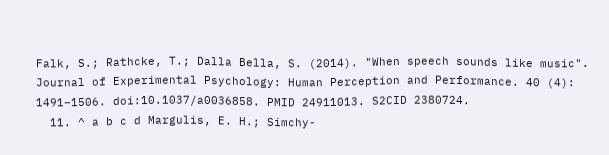Falk, S.; Rathcke, T.; Dalla Bella, S. (2014). "When speech sounds like music". Journal of Experimental Psychology: Human Perception and Performance. 40 (4): 1491–1506. doi:10.1037/a0036858. PMID 24911013. S2CID 2380724.
  11. ^ a b c d Margulis, E. H.; Simchy-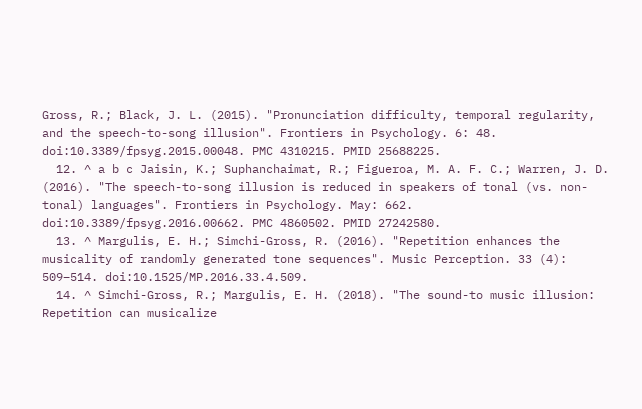Gross, R.; Black, J. L. (2015). "Pronunciation difficulty, temporal regularity, and the speech-to-song illusion". Frontiers in Psychology. 6: 48. doi:10.3389/fpsyg.2015.00048. PMC 4310215. PMID 25688225.
  12. ^ a b c Jaisin, K.; Suphanchaimat, R.; Figueroa, M. A. F. C.; Warren, J. D. (2016). "The speech-to-song illusion is reduced in speakers of tonal (vs. non-tonal) languages". Frontiers in Psychology. May: 662. doi:10.3389/fpsyg.2016.00662. PMC 4860502. PMID 27242580.
  13. ^ Margulis, E. H.; Simchi-Gross, R. (2016). "Repetition enhances the musicality of randomly generated tone sequences". Music Perception. 33 (4): 509–514. doi:10.1525/MP.2016.33.4.509.
  14. ^ Simchi-Gross, R.; Margulis, E. H. (2018). "The sound-to music illusion: Repetition can musicalize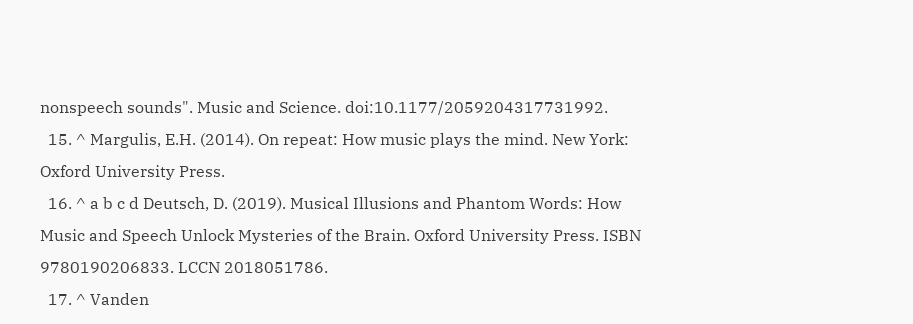nonspeech sounds". Music and Science. doi:10.1177/2059204317731992.
  15. ^ Margulis, E.H. (2014). On repeat: How music plays the mind. New York: Oxford University Press.
  16. ^ a b c d Deutsch, D. (2019). Musical Illusions and Phantom Words: How Music and Speech Unlock Mysteries of the Brain. Oxford University Press. ISBN 9780190206833. LCCN 2018051786.
  17. ^ Vanden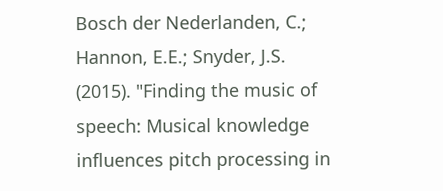Bosch der Nederlanden, C.; Hannon, E.E.; Snyder, J.S. (2015). "Finding the music of speech: Musical knowledge influences pitch processing in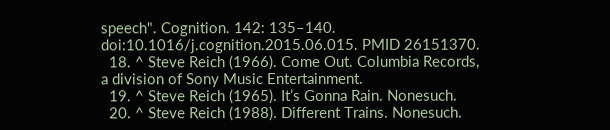speech". Cognition. 142: 135–140. doi:10.1016/j.cognition.2015.06.015. PMID 26151370.
  18. ^ Steve Reich (1966). Come Out. Columbia Records, a division of Sony Music Entertainment.
  19. ^ Steve Reich (1965). It’s Gonna Rain. Nonesuch.
  20. ^ Steve Reich (1988). Different Trains. Nonesuch.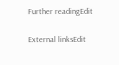Further readingEdit

External linksEdit